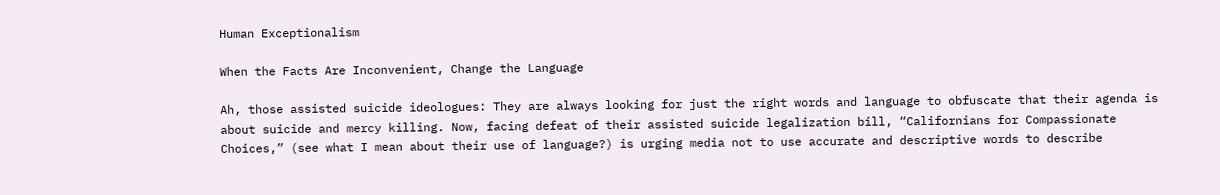Human Exceptionalism

When the Facts Are Inconvenient, Change the Language

Ah, those assisted suicide ideologues: They are always looking for just the right words and language to obfuscate that their agenda is about suicide and mercy killing. Now, facing defeat of their assisted suicide legalization bill, “Californians for Compassionate Choices,” (see what I mean about their use of language?) is urging media not to use accurate and descriptive words to describe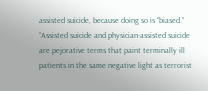assisted suicide, because doing so is “biased.” “Assisted suicide and physician-assisted suicide are pejorative terms that paint terminally ill patients in the same negative light as terrorist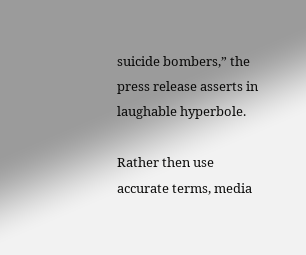suicide bombers,” the press release asserts in laughable hyperbole.

Rather then use accurate terms, media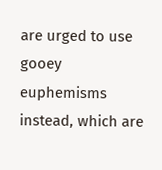are urged to use gooey euphemisms instead, which are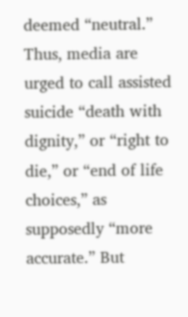deemed “neutral.” Thus, media are urged to call assisted suicide “death with dignity,” or “right to die,” or “end of life choices,” as supposedly “more accurate.” But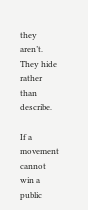they aren’t. They hide rather than describe.

If a movement cannot win a public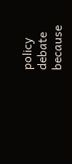policy debate because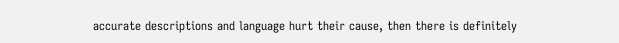accurate descriptions and language hurt their cause, then there is definitely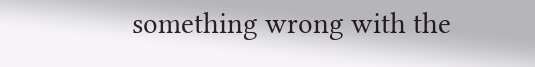something wrong with the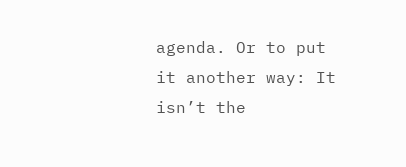agenda. Or to put it another way: It isn’t the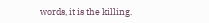words, it is the killing.